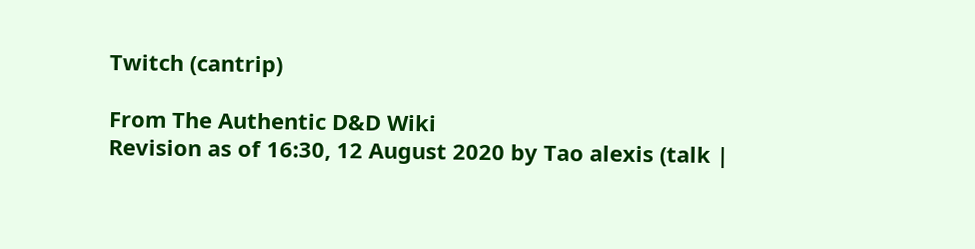Twitch (cantrip)

From The Authentic D&D Wiki
Revision as of 16:30, 12 August 2020 by Tao alexis (talk |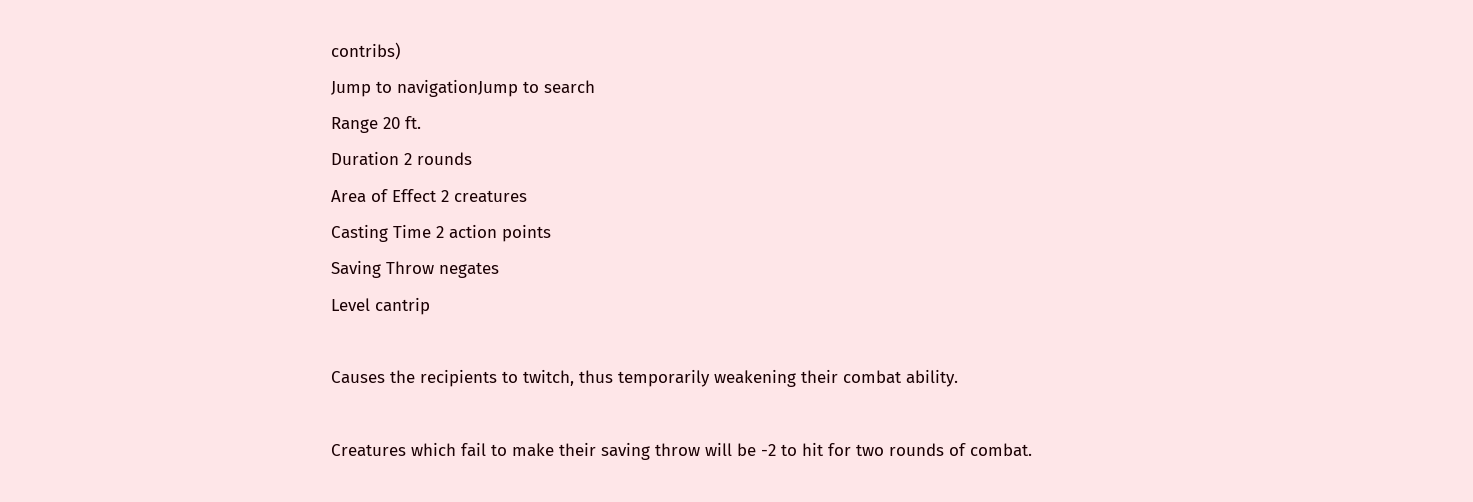contribs)
Jump to navigationJump to search
Range 20 ft.
Duration 2 rounds
Area of Effect 2 creatures
Casting Time 2 action points
Saving Throw negates
Level cantrip

Causes the recipients to twitch, thus temporarily weakening their combat ability.

Creatures which fail to make their saving throw will be -2 to hit for two rounds of combat.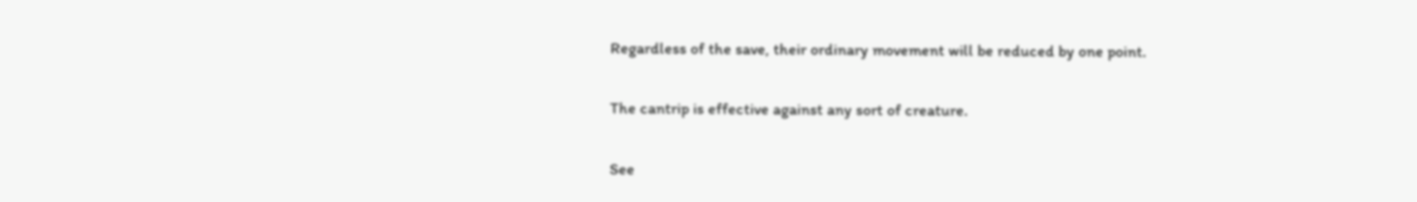Regardless of the save, their ordinary movement will be reduced by one point.

The cantrip is effective against any sort of creature.

See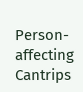Person-affecting Cantrips